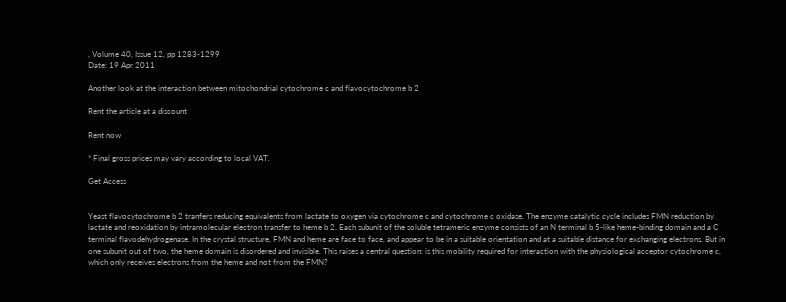, Volume 40, Issue 12, pp 1283-1299
Date: 19 Apr 2011

Another look at the interaction between mitochondrial cytochrome c and flavocytochrome b 2

Rent the article at a discount

Rent now

* Final gross prices may vary according to local VAT.

Get Access


Yeast flavocytochrome b 2 tranfers reducing equivalents from lactate to oxygen via cytochrome c and cytochrome c oxidase. The enzyme catalytic cycle includes FMN reduction by lactate and reoxidation by intramolecular electron transfer to heme b 2. Each subunit of the soluble tetrameric enzyme consists of an N terminal b 5-like heme-binding domain and a C terminal flavodehydrogenase. In the crystal structure, FMN and heme are face to face, and appear to be in a suitable orientation and at a suitable distance for exchanging electrons. But in one subunit out of two, the heme domain is disordered and invisible. This raises a central question: is this mobility required for interaction with the physiological acceptor cytochrome c, which only receives electrons from the heme and not from the FMN?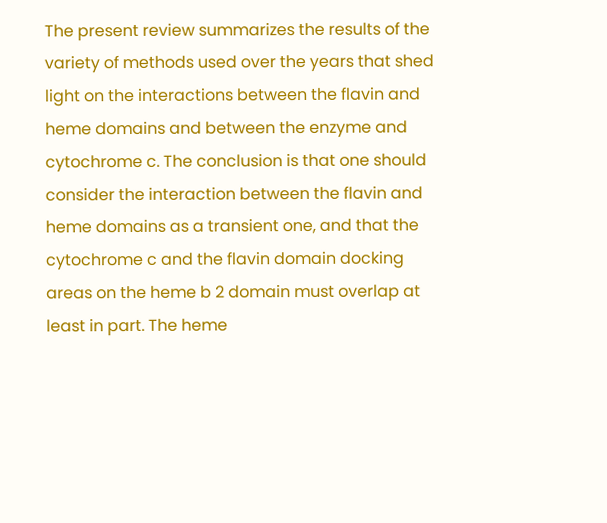The present review summarizes the results of the variety of methods used over the years that shed light on the interactions between the flavin and heme domains and between the enzyme and cytochrome c. The conclusion is that one should consider the interaction between the flavin and heme domains as a transient one, and that the cytochrome c and the flavin domain docking areas on the heme b 2 domain must overlap at least in part. The heme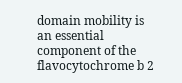domain mobility is an essential component of the flavocytochrome b 2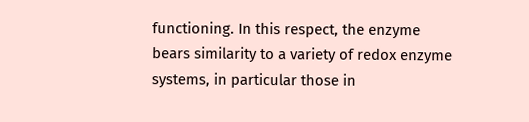functioning. In this respect, the enzyme bears similarity to a variety of redox enzyme systems, in particular those in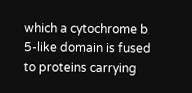which a cytochrome b 5-like domain is fused to proteins carrying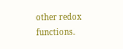other redox functions.